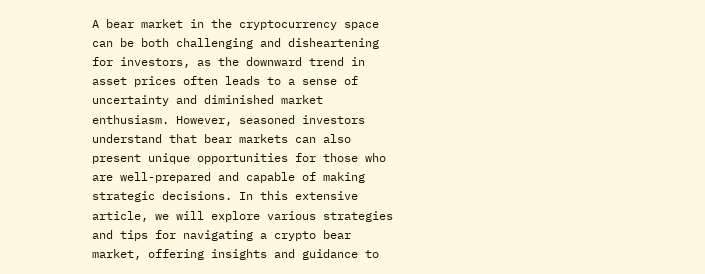A bear market in the cryptocurrency space can be both challenging and disheartening for investors, as the downward trend in asset prices often leads to a sense of uncertainty and diminished market enthusiasm. However, seasoned investors understand that bear markets can also present unique opportunities for those who are well-prepared and capable of making strategic decisions. In this extensive article, we will explore various strategies and tips for navigating a crypto bear market, offering insights and guidance to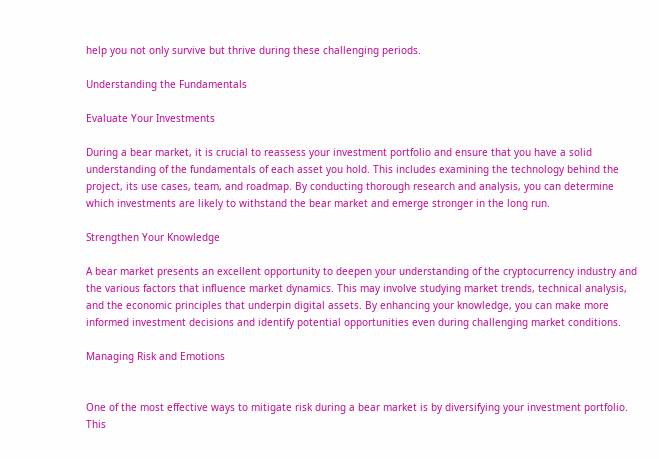help you not only survive but thrive during these challenging periods.

Understanding the Fundamentals

Evaluate Your Investments

During a bear market, it is crucial to reassess your investment portfolio and ensure that you have a solid understanding of the fundamentals of each asset you hold. This includes examining the technology behind the project, its use cases, team, and roadmap. By conducting thorough research and analysis, you can determine which investments are likely to withstand the bear market and emerge stronger in the long run.

Strengthen Your Knowledge

A bear market presents an excellent opportunity to deepen your understanding of the cryptocurrency industry and the various factors that influence market dynamics. This may involve studying market trends, technical analysis, and the economic principles that underpin digital assets. By enhancing your knowledge, you can make more informed investment decisions and identify potential opportunities even during challenging market conditions.

Managing Risk and Emotions


One of the most effective ways to mitigate risk during a bear market is by diversifying your investment portfolio. This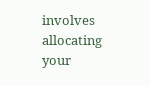involves allocating your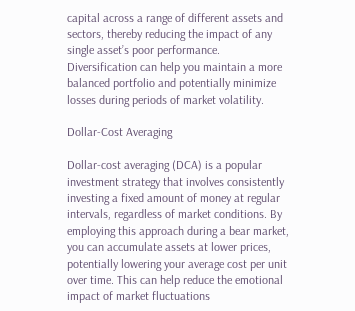capital across a range of different assets and sectors, thereby reducing the impact of any single asset’s poor performance. Diversification can help you maintain a more balanced portfolio and potentially minimize losses during periods of market volatility.

Dollar-Cost Averaging

Dollar-cost averaging (DCA) is a popular investment strategy that involves consistently investing a fixed amount of money at regular intervals, regardless of market conditions. By employing this approach during a bear market, you can accumulate assets at lower prices, potentially lowering your average cost per unit over time. This can help reduce the emotional impact of market fluctuations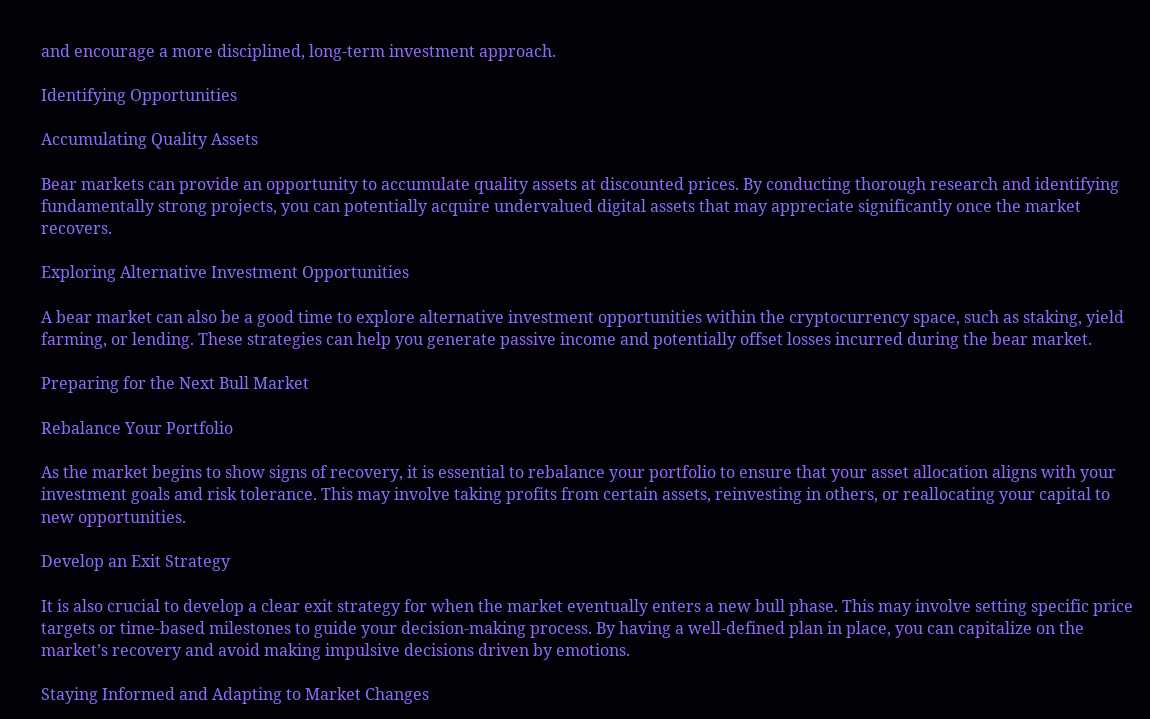and encourage a more disciplined, long-term investment approach.

Identifying Opportunities

Accumulating Quality Assets

Bear markets can provide an opportunity to accumulate quality assets at discounted prices. By conducting thorough research and identifying fundamentally strong projects, you can potentially acquire undervalued digital assets that may appreciate significantly once the market recovers.

Exploring Alternative Investment Opportunities

A bear market can also be a good time to explore alternative investment opportunities within the cryptocurrency space, such as staking, yield farming, or lending. These strategies can help you generate passive income and potentially offset losses incurred during the bear market.

Preparing for the Next Bull Market

Rebalance Your Portfolio

As the market begins to show signs of recovery, it is essential to rebalance your portfolio to ensure that your asset allocation aligns with your investment goals and risk tolerance. This may involve taking profits from certain assets, reinvesting in others, or reallocating your capital to new opportunities.

Develop an Exit Strategy

It is also crucial to develop a clear exit strategy for when the market eventually enters a new bull phase. This may involve setting specific price targets or time-based milestones to guide your decision-making process. By having a well-defined plan in place, you can capitalize on the market’s recovery and avoid making impulsive decisions driven by emotions.

Staying Informed and Adapting to Market Changes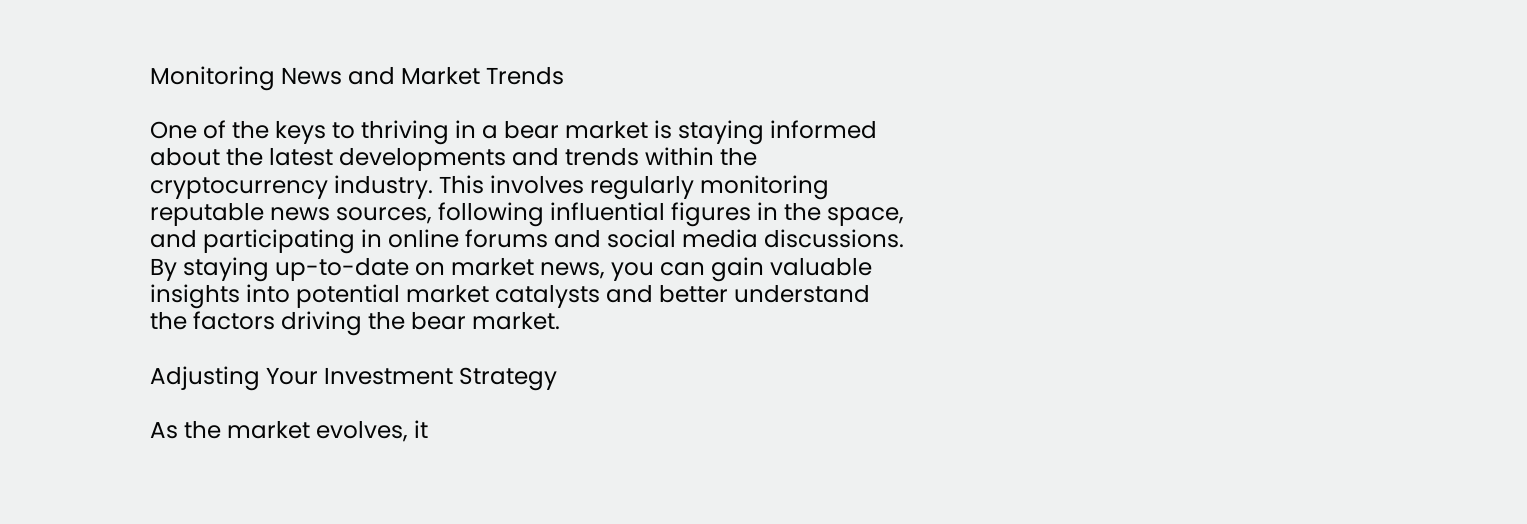Monitoring News and Market Trends

One of the keys to thriving in a bear market is staying informed about the latest developments and trends within the cryptocurrency industry. This involves regularly monitoring reputable news sources, following influential figures in the space, and participating in online forums and social media discussions. By staying up-to-date on market news, you can gain valuable insights into potential market catalysts and better understand the factors driving the bear market.

Adjusting Your Investment Strategy

As the market evolves, it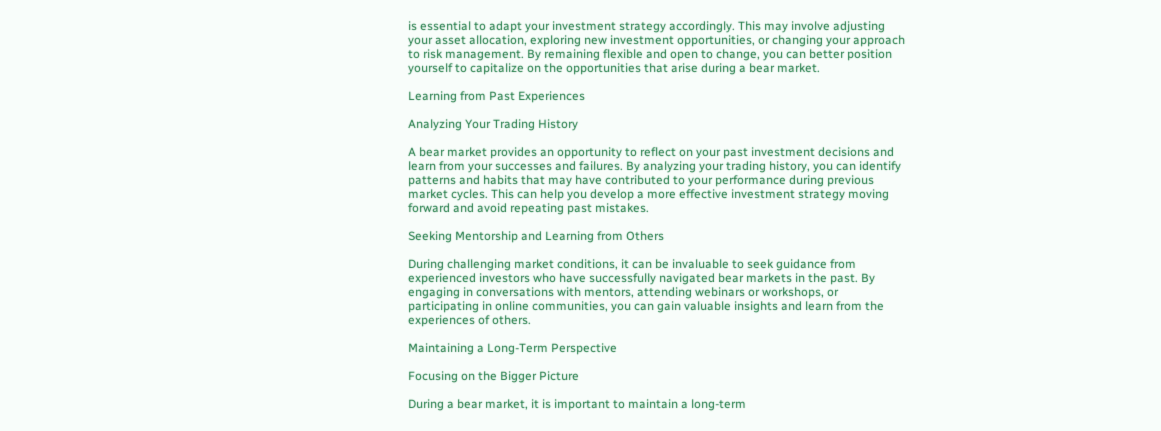is essential to adapt your investment strategy accordingly. This may involve adjusting your asset allocation, exploring new investment opportunities, or changing your approach to risk management. By remaining flexible and open to change, you can better position yourself to capitalize on the opportunities that arise during a bear market.

Learning from Past Experiences

Analyzing Your Trading History

A bear market provides an opportunity to reflect on your past investment decisions and learn from your successes and failures. By analyzing your trading history, you can identify patterns and habits that may have contributed to your performance during previous market cycles. This can help you develop a more effective investment strategy moving forward and avoid repeating past mistakes.

Seeking Mentorship and Learning from Others

During challenging market conditions, it can be invaluable to seek guidance from experienced investors who have successfully navigated bear markets in the past. By engaging in conversations with mentors, attending webinars or workshops, or participating in online communities, you can gain valuable insights and learn from the experiences of others.

Maintaining a Long-Term Perspective

Focusing on the Bigger Picture

During a bear market, it is important to maintain a long-term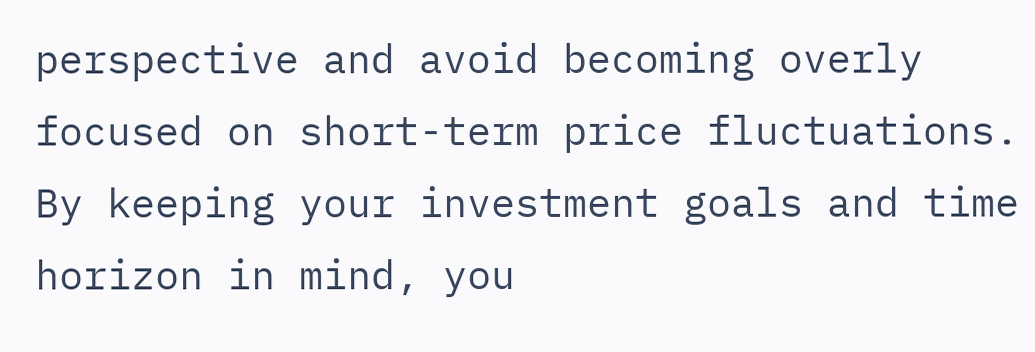perspective and avoid becoming overly focused on short-term price fluctuations. By keeping your investment goals and time horizon in mind, you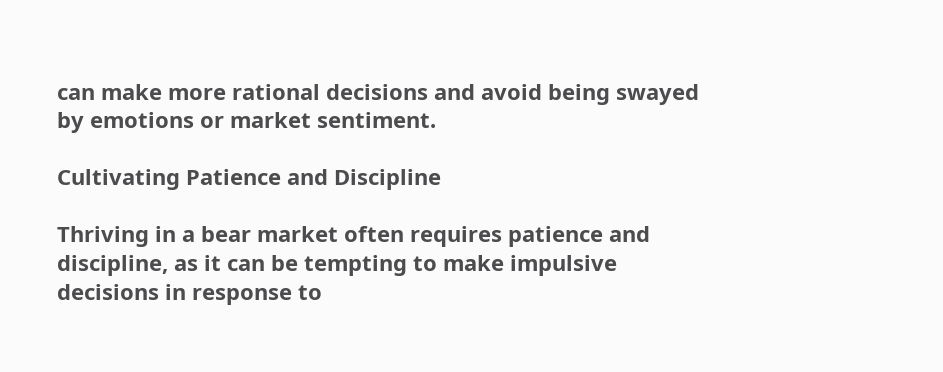can make more rational decisions and avoid being swayed by emotions or market sentiment.

Cultivating Patience and Discipline

Thriving in a bear market often requires patience and discipline, as it can be tempting to make impulsive decisions in response to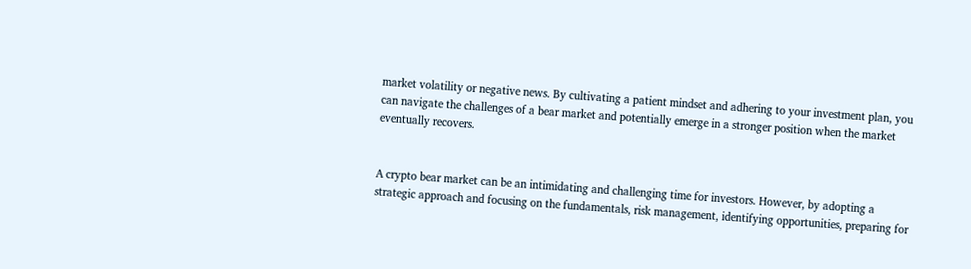market volatility or negative news. By cultivating a patient mindset and adhering to your investment plan, you can navigate the challenges of a bear market and potentially emerge in a stronger position when the market eventually recovers.


A crypto bear market can be an intimidating and challenging time for investors. However, by adopting a strategic approach and focusing on the fundamentals, risk management, identifying opportunities, preparing for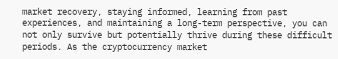market recovery, staying informed, learning from past experiences, and maintaining a long-term perspective, you can not only survive but potentially thrive during these difficult periods. As the cryptocurrency market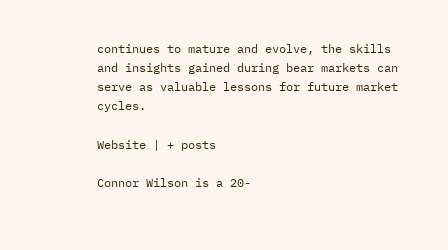continues to mature and evolve, the skills and insights gained during bear markets can serve as valuable lessons for future market cycles.

Website | + posts

Connor Wilson is a 20-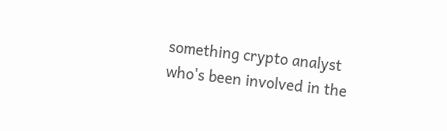something crypto analyst who's been involved in the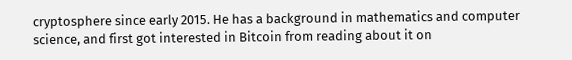cryptosphere since early 2015. He has a background in mathematics and computer science, and first got interested in Bitcoin from reading about it on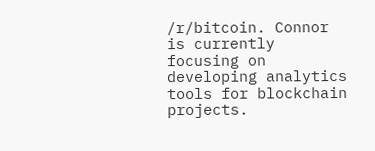/r/bitcoin. Connor is currently focusing on developing analytics tools for blockchain projects.